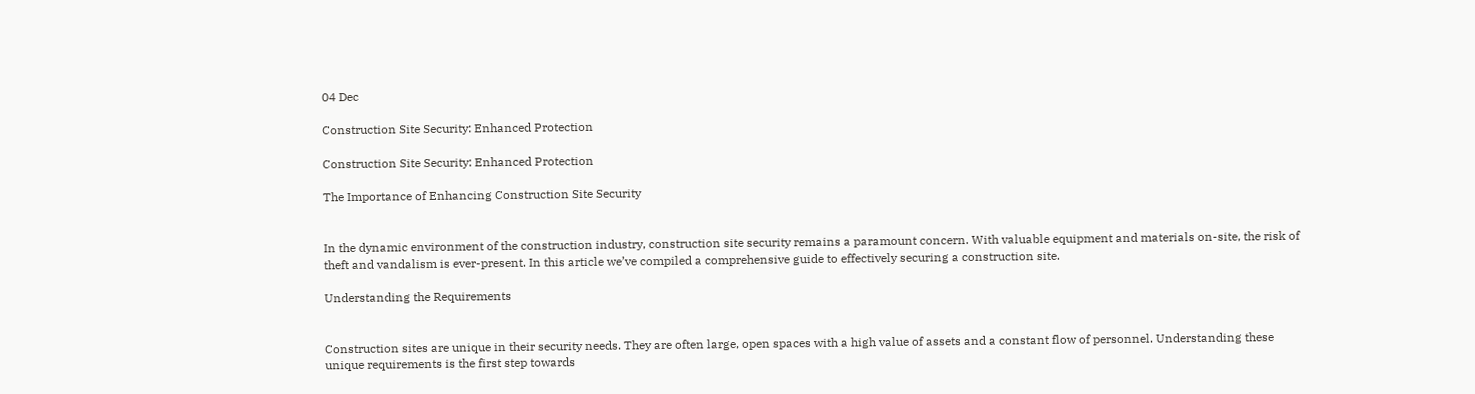04 Dec

Construction Site Security: Enhanced Protection

Construction Site Security: Enhanced Protection

The Importance of Enhancing Construction Site Security


In the dynamic environment of the construction industry, construction site security remains a paramount concern. With valuable equipment and materials on-site, the risk of theft and vandalism is ever-present. In this article we’ve compiled a comprehensive guide to effectively securing a construction site.

Understanding the Requirements


Construction sites are unique in their security needs. They are often large, open spaces with a high value of assets and a constant flow of personnel. Understanding these unique requirements is the first step towards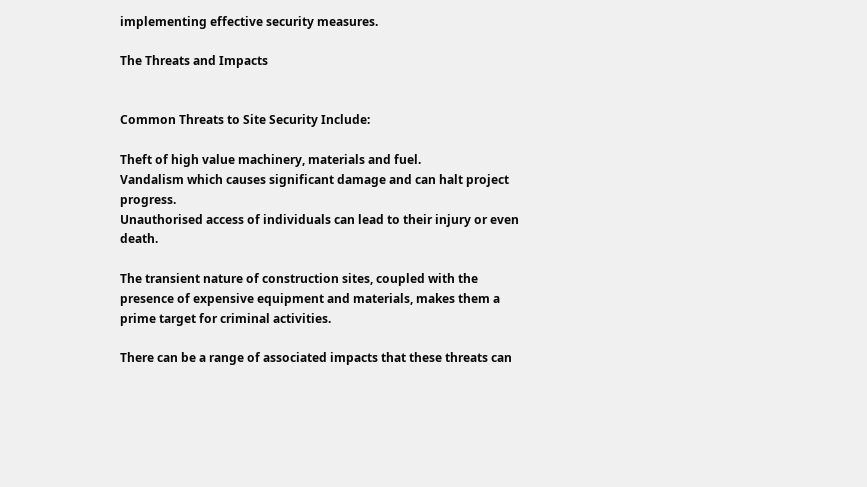implementing effective security measures.

The Threats and Impacts


Common Threats to Site Security Include:

Theft of high value machinery, materials and fuel.
Vandalism which causes significant damage and can halt project progress.
Unauthorised access of individuals can lead to their injury or even death.

The transient nature of construction sites, coupled with the presence of expensive equipment and materials, makes them a prime target for criminal activities.

There can be a range of associated impacts that these threats can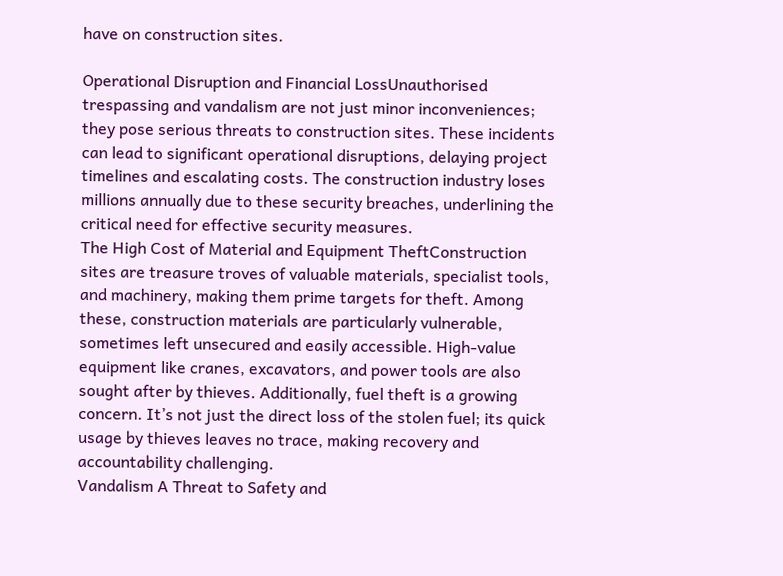have on construction sites.

Operational Disruption and Financial LossUnauthorised trespassing and vandalism are not just minor inconveniences; they pose serious threats to construction sites. These incidents can lead to significant operational disruptions, delaying project timelines and escalating costs. The construction industry loses millions annually due to these security breaches, underlining the critical need for effective security measures.
The High Cost of Material and Equipment TheftConstruction sites are treasure troves of valuable materials, specialist tools, and machinery, making them prime targets for theft. Among these, construction materials are particularly vulnerable, sometimes left unsecured and easily accessible. High-value equipment like cranes, excavators, and power tools are also sought after by thieves. Additionally, fuel theft is a growing concern. It’s not just the direct loss of the stolen fuel; its quick usage by thieves leaves no trace, making recovery and accountability challenging.
Vandalism A Threat to Safety and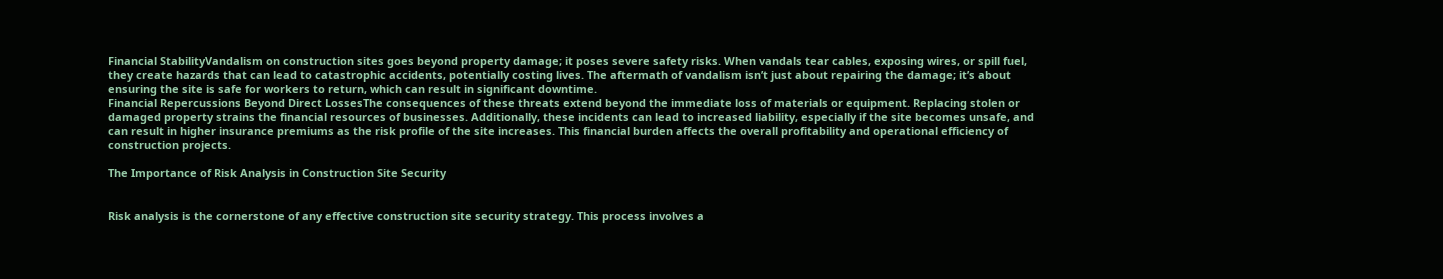Financial StabilityVandalism on construction sites goes beyond property damage; it poses severe safety risks. When vandals tear cables, exposing wires, or spill fuel, they create hazards that can lead to catastrophic accidents, potentially costing lives. The aftermath of vandalism isn’t just about repairing the damage; it’s about ensuring the site is safe for workers to return, which can result in significant downtime.
Financial Repercussions Beyond Direct LossesThe consequences of these threats extend beyond the immediate loss of materials or equipment. Replacing stolen or damaged property strains the financial resources of businesses. Additionally, these incidents can lead to increased liability, especially if the site becomes unsafe, and can result in higher insurance premiums as the risk profile of the site increases. This financial burden affects the overall profitability and operational efficiency of construction projects.

The Importance of Risk Analysis in Construction Site Security


Risk analysis is the cornerstone of any effective construction site security strategy. This process involves a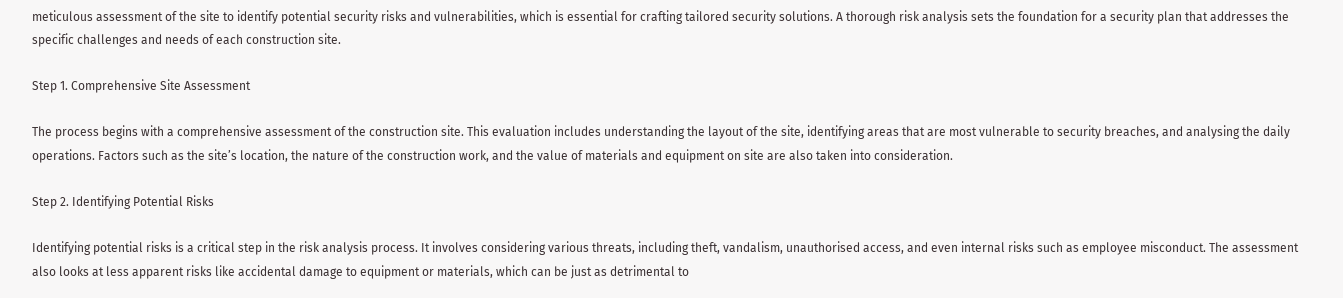meticulous assessment of the site to identify potential security risks and vulnerabilities, which is essential for crafting tailored security solutions. A thorough risk analysis sets the foundation for a security plan that addresses the specific challenges and needs of each construction site.

Step 1. Comprehensive Site Assessment

The process begins with a comprehensive assessment of the construction site. This evaluation includes understanding the layout of the site, identifying areas that are most vulnerable to security breaches, and analysing the daily operations. Factors such as the site’s location, the nature of the construction work, and the value of materials and equipment on site are also taken into consideration.

Step 2. Identifying Potential Risks

Identifying potential risks is a critical step in the risk analysis process. It involves considering various threats, including theft, vandalism, unauthorised access, and even internal risks such as employee misconduct. The assessment also looks at less apparent risks like accidental damage to equipment or materials, which can be just as detrimental to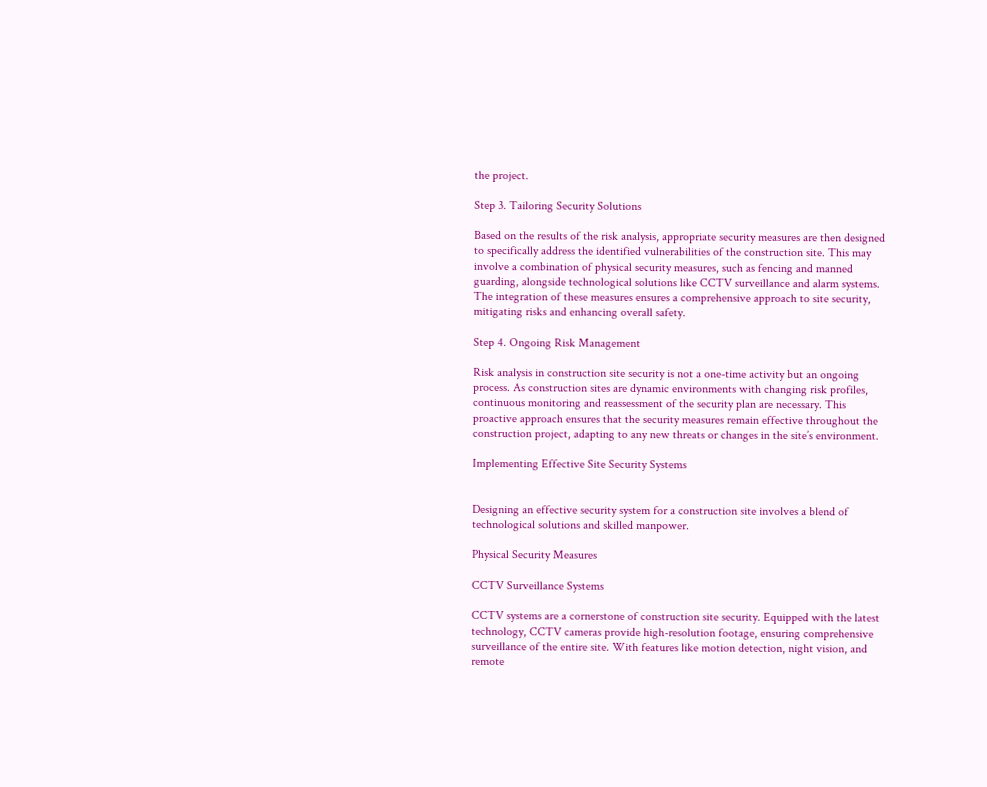the project.

Step 3. Tailoring Security Solutions

Based on the results of the risk analysis, appropriate security measures are then designed to specifically address the identified vulnerabilities of the construction site. This may involve a combination of physical security measures, such as fencing and manned guarding, alongside technological solutions like CCTV surveillance and alarm systems. The integration of these measures ensures a comprehensive approach to site security, mitigating risks and enhancing overall safety.

Step 4. Ongoing Risk Management

Risk analysis in construction site security is not a one-time activity but an ongoing process. As construction sites are dynamic environments with changing risk profiles, continuous monitoring and reassessment of the security plan are necessary. This proactive approach ensures that the security measures remain effective throughout the construction project, adapting to any new threats or changes in the site’s environment.

Implementing Effective Site Security Systems


Designing an effective security system for a construction site involves a blend of technological solutions and skilled manpower.

Physical Security Measures

CCTV Surveillance Systems

CCTV systems are a cornerstone of construction site security. Equipped with the latest technology, CCTV cameras provide high-resolution footage, ensuring comprehensive surveillance of the entire site. With features like motion detection, night vision, and remote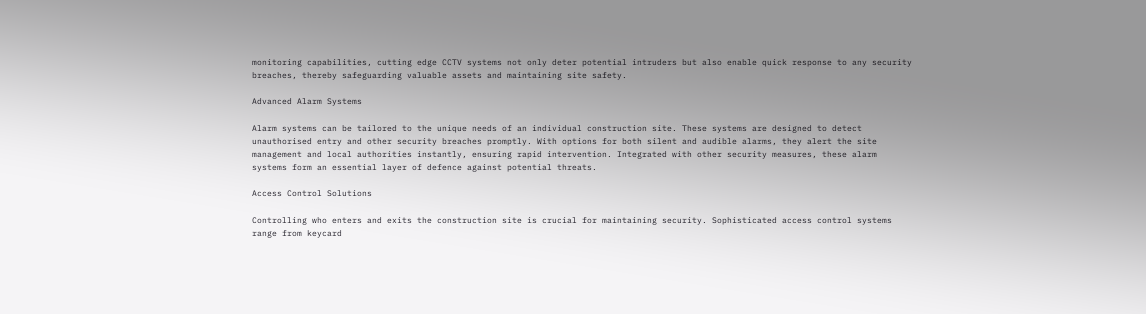monitoring capabilities, cutting edge CCTV systems not only deter potential intruders but also enable quick response to any security breaches, thereby safeguarding valuable assets and maintaining site safety.

Advanced Alarm Systems

Alarm systems can be tailored to the unique needs of an individual construction site. These systems are designed to detect unauthorised entry and other security breaches promptly. With options for both silent and audible alarms, they alert the site management and local authorities instantly, ensuring rapid intervention. Integrated with other security measures, these alarm systems form an essential layer of defence against potential threats.

Access Control Solutions

Controlling who enters and exits the construction site is crucial for maintaining security. Sophisticated access control systems range from keycard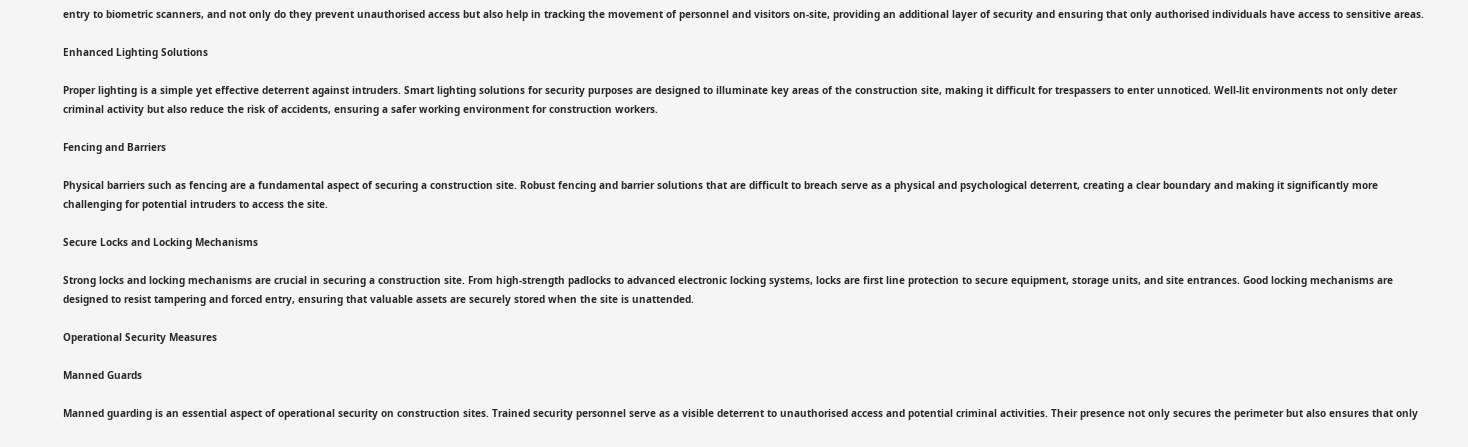entry to biometric scanners, and not only do they prevent unauthorised access but also help in tracking the movement of personnel and visitors on-site, providing an additional layer of security and ensuring that only authorised individuals have access to sensitive areas.

Enhanced Lighting Solutions

Proper lighting is a simple yet effective deterrent against intruders. Smart lighting solutions for security purposes are designed to illuminate key areas of the construction site, making it difficult for trespassers to enter unnoticed. Well-lit environments not only deter criminal activity but also reduce the risk of accidents, ensuring a safer working environment for construction workers.

Fencing and Barriers

Physical barriers such as fencing are a fundamental aspect of securing a construction site. Robust fencing and barrier solutions that are difficult to breach serve as a physical and psychological deterrent, creating a clear boundary and making it significantly more challenging for potential intruders to access the site.

Secure Locks and Locking Mechanisms

Strong locks and locking mechanisms are crucial in securing a construction site. From high-strength padlocks to advanced electronic locking systems, locks are first line protection to secure equipment, storage units, and site entrances. Good locking mechanisms are designed to resist tampering and forced entry, ensuring that valuable assets are securely stored when the site is unattended.

Operational Security Measures

Manned Guards

Manned guarding is an essential aspect of operational security on construction sites. Trained security personnel serve as a visible deterrent to unauthorised access and potential criminal activities. Their presence not only secures the perimeter but also ensures that only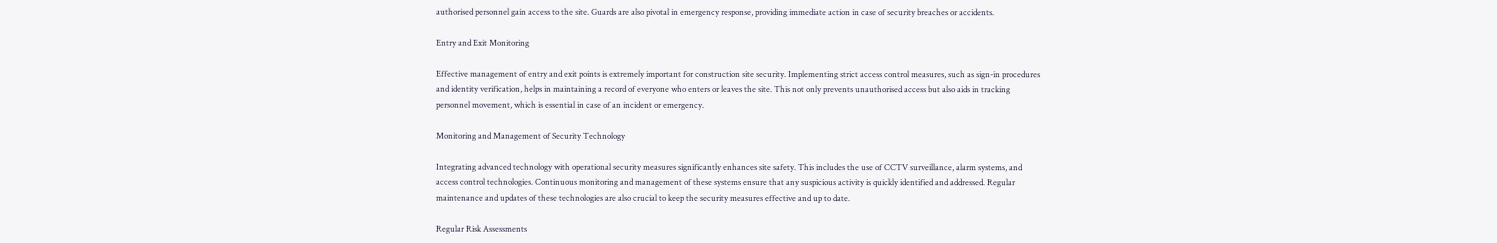authorised personnel gain access to the site. Guards are also pivotal in emergency response, providing immediate action in case of security breaches or accidents.

Entry and Exit Monitoring

Effective management of entry and exit points is extremely important for construction site security. Implementing strict access control measures, such as sign-in procedures and identity verification, helps in maintaining a record of everyone who enters or leaves the site. This not only prevents unauthorised access but also aids in tracking personnel movement, which is essential in case of an incident or emergency.

Monitoring and Management of Security Technology

Integrating advanced technology with operational security measures significantly enhances site safety. This includes the use of CCTV surveillance, alarm systems, and access control technologies. Continuous monitoring and management of these systems ensure that any suspicious activity is quickly identified and addressed. Regular maintenance and updates of these technologies are also crucial to keep the security measures effective and up to date.

Regular Risk Assessments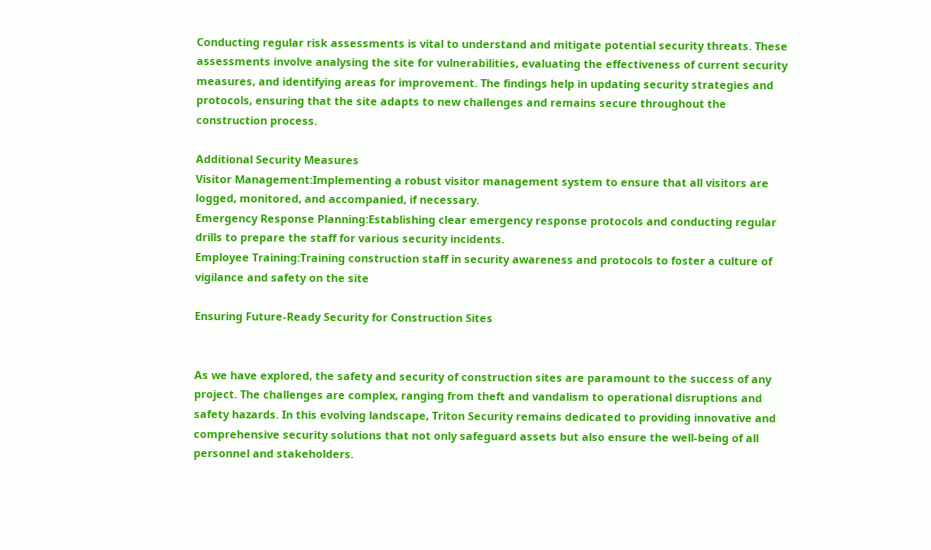Conducting regular risk assessments is vital to understand and mitigate potential security threats. These assessments involve analysing the site for vulnerabilities, evaluating the effectiveness of current security measures, and identifying areas for improvement. The findings help in updating security strategies and protocols, ensuring that the site adapts to new challenges and remains secure throughout the construction process.

Additional Security Measures
Visitor Management:Implementing a robust visitor management system to ensure that all visitors are logged, monitored, and accompanied, if necessary.
Emergency Response Planning:Establishing clear emergency response protocols and conducting regular drills to prepare the staff for various security incidents.
Employee Training:Training construction staff in security awareness and protocols to foster a culture of vigilance and safety on the site

Ensuring Future-Ready Security for Construction Sites


As we have explored, the safety and security of construction sites are paramount to the success of any project. The challenges are complex, ranging from theft and vandalism to operational disruptions and safety hazards. In this evolving landscape, Triton Security remains dedicated to providing innovative and comprehensive security solutions that not only safeguard assets but also ensure the well-being of all personnel and stakeholders.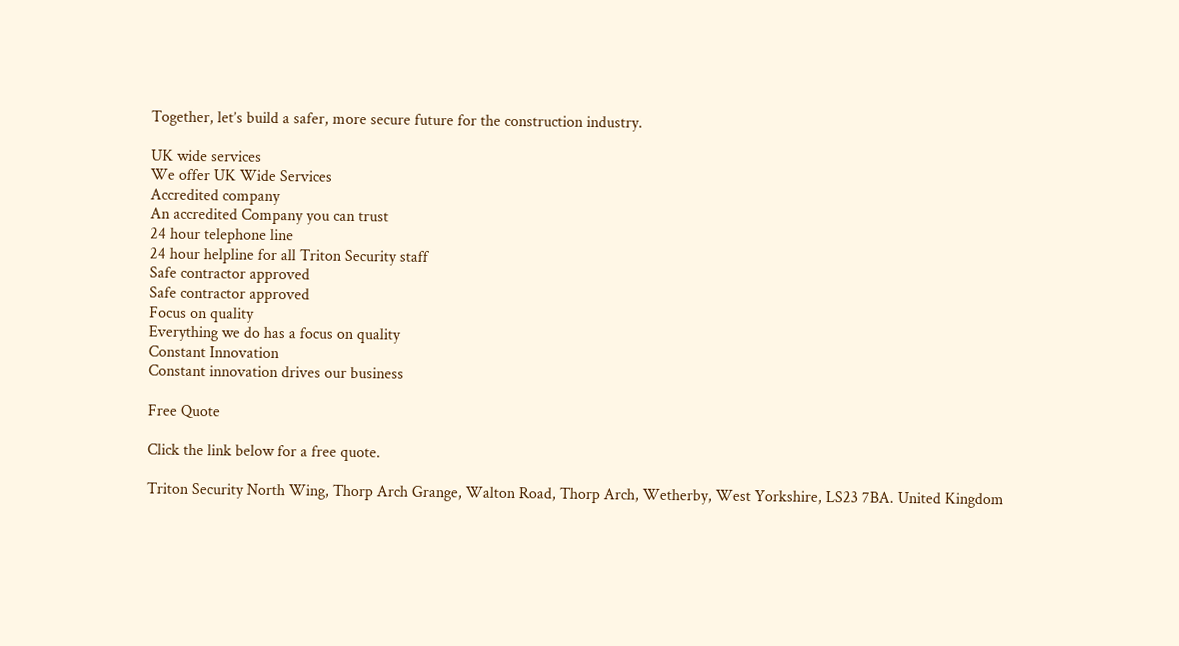Together, let’s build a safer, more secure future for the construction industry.

UK wide services
We offer UK Wide Services
Accredited company
An accredited Company you can trust
24 hour telephone line
24 hour helpline for all Triton Security staff
Safe contractor approved
Safe contractor approved
Focus on quality
Everything we do has a focus on quality
Constant Innovation
Constant innovation drives our business

Free Quote

Click the link below for a free quote.

Triton Security North Wing, Thorp Arch Grange, Walton Road, Thorp Arch, Wetherby, West Yorkshire, LS23 7BA. United Kingdom